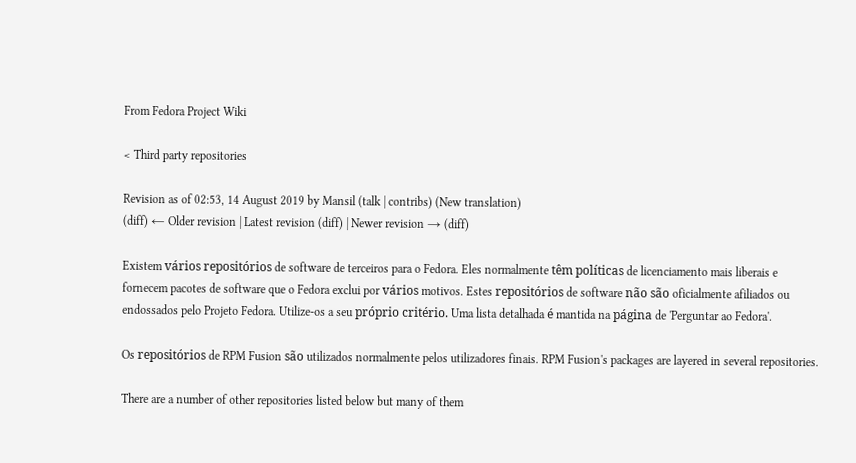From Fedora Project Wiki

< Third party repositories

Revision as of 02:53, 14 August 2019 by Mansil (talk | contribs) (New translation)
(diff) ← Older revision | Latest revision (diff) | Newer revision → (diff)

Existem vários repositórios de software de terceiros para o Fedora. Eles normalmente têm políticas de licenciamento mais liberais e fornecem pacotes de software que o Fedora exclui por vários motivos. Estes repositórios de software não são oficialmente afiliados ou endossados pelo Projeto Fedora. Utilize-os a seu próprio critério. Uma lista detalhada é mantida na página de 'Perguntar ao Fedora'.

Os repositórios de RPM Fusion são utilizados normalmente pelos utilizadores finais. RPM Fusion's packages are layered in several repositories.

There are a number of other repositories listed below but many of them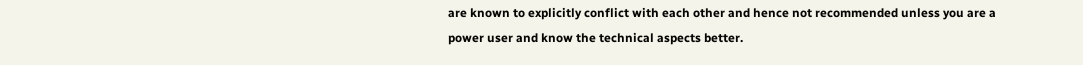are known to explicitly conflict with each other and hence not recommended unless you are a power user and know the technical aspects better.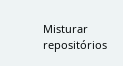Misturar repositórios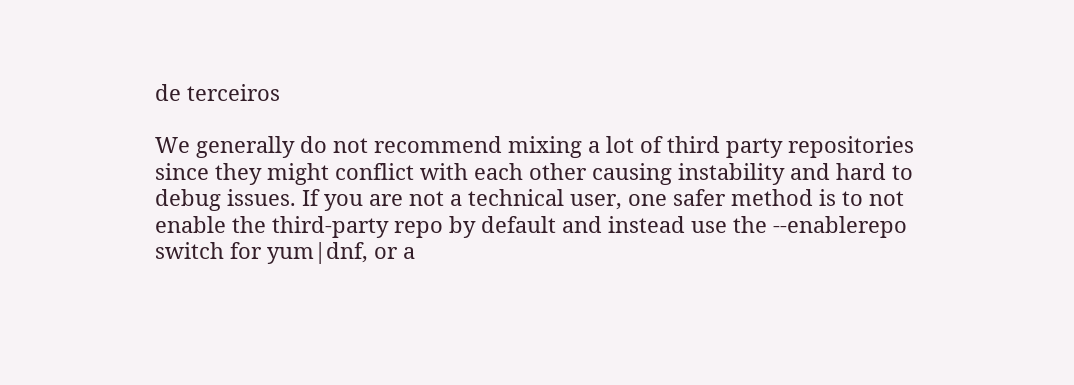de terceiros

We generally do not recommend mixing a lot of third party repositories since they might conflict with each other causing instability and hard to debug issues. If you are not a technical user, one safer method is to not enable the third-party repo by default and instead use the --enablerepo switch for yum|dnf, or a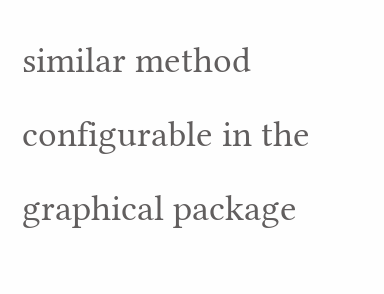similar method configurable in the graphical package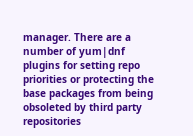manager. There are a number of yum|dnf plugins for setting repo priorities or protecting the base packages from being obsoleted by third party repositories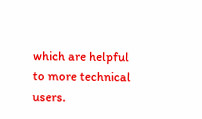which are helpful to more technical users.